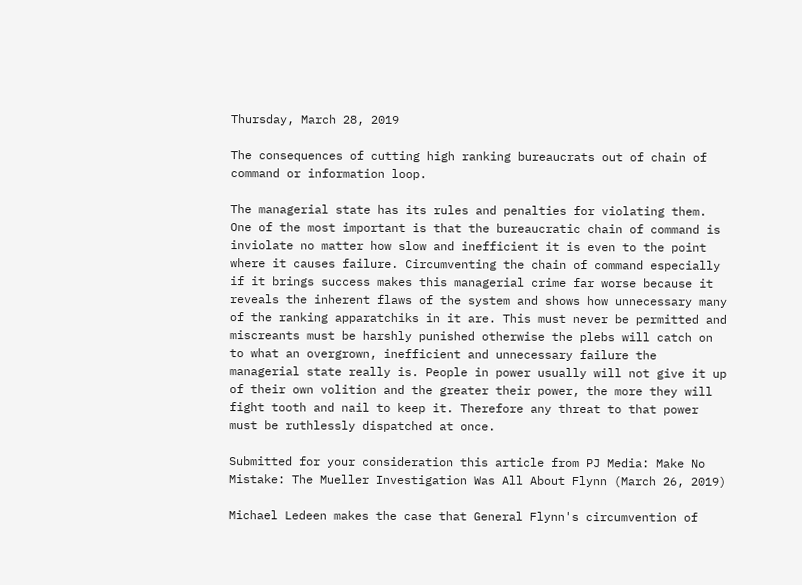Thursday, March 28, 2019

The consequences of cutting high ranking bureaucrats out of chain of command or information loop.

The managerial state has its rules and penalties for violating them. One of the most important is that the bureaucratic chain of command is inviolate no matter how slow and inefficient it is even to the point where it causes failure. Circumventing the chain of command especially if it brings success makes this managerial crime far worse because it reveals the inherent flaws of the system and shows how unnecessary many of the ranking apparatchiks in it are. This must never be permitted and miscreants must be harshly punished otherwise the plebs will catch on to what an overgrown, inefficient and unnecessary failure the managerial state really is. People in power usually will not give it up of their own volition and the greater their power, the more they will fight tooth and nail to keep it. Therefore any threat to that power must be ruthlessly dispatched at once.

Submitted for your consideration this article from PJ Media: Make No Mistake: The Mueller Investigation Was All About Flynn (March 26, 2019)

Michael Ledeen makes the case that General Flynn's circumvention of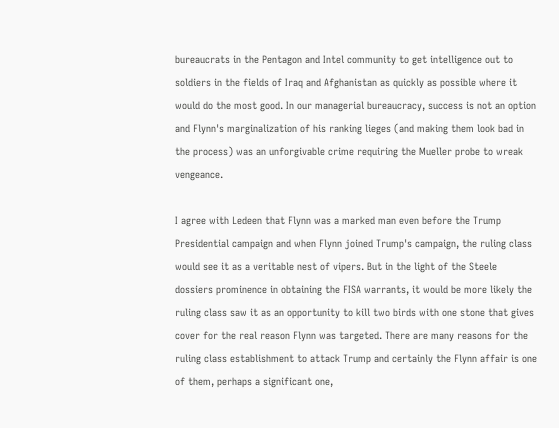bureaucrats in the Pentagon and Intel community to get intelligence out to soldiers in the fields of Iraq and Afghanistan as quickly as possible where it would do the most good. In our managerial bureaucracy, success is not an option and Flynn's marginalization of his ranking lieges (and making them look bad in the process) was an unforgivable crime requiring the Mueller probe to wreak vengeance.

I agree with Ledeen that Flynn was a marked man even before the Trump Presidential campaign and when Flynn joined Trump's campaign, the ruling class would see it as a veritable nest of vipers. But in the light of the Steele dossiers prominence in obtaining the FISA warrants, it would be more likely the ruling class saw it as an opportunity to kill two birds with one stone that gives cover for the real reason Flynn was targeted. There are many reasons for the ruling class establishment to attack Trump and certainly the Flynn affair is one of them, perhaps a significant one,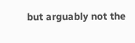but arguably not the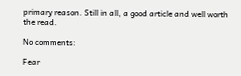primary reason. Still in all, a good article and well worth the read.

No comments:

Fear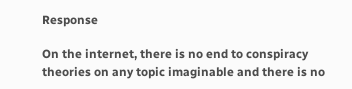Response

On the internet, there is no end to conspiracy theories on any topic imaginable and there is no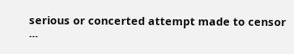serious or concerted attempt made to censor ...